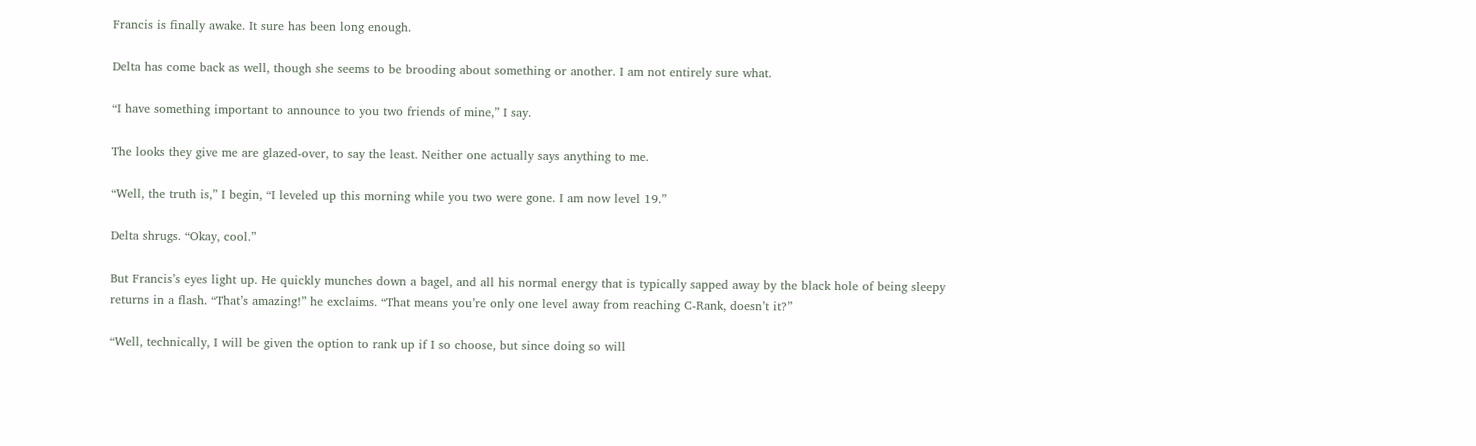Francis is finally awake. It sure has been long enough.

Delta has come back as well, though she seems to be brooding about something or another. I am not entirely sure what.

“I have something important to announce to you two friends of mine,” I say.

The looks they give me are glazed-over, to say the least. Neither one actually says anything to me.

“Well, the truth is,” I begin, “I leveled up this morning while you two were gone. I am now level 19.”

Delta shrugs. “Okay, cool.”

But Francis’s eyes light up. He quickly munches down a bagel, and all his normal energy that is typically sapped away by the black hole of being sleepy returns in a flash. “That’s amazing!” he exclaims. “That means you’re only one level away from reaching C-Rank, doesn’t it?”

“Well, technically, I will be given the option to rank up if I so choose, but since doing so will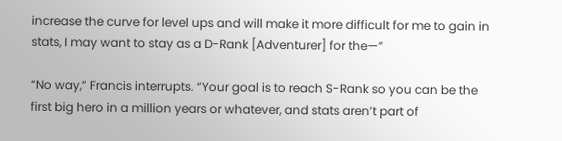increase the curve for level ups and will make it more difficult for me to gain in stats, I may want to stay as a D-Rank [Adventurer] for the—”

“No way,” Francis interrupts. “Your goal is to reach S-Rank so you can be the first big hero in a million years or whatever, and stats aren’t part of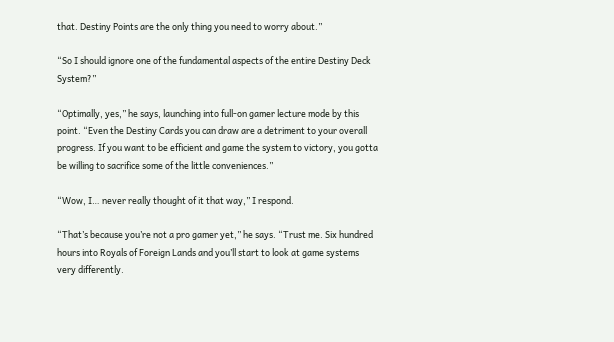that. Destiny Points are the only thing you need to worry about.”

“So I should ignore one of the fundamental aspects of the entire Destiny Deck System?”

“Optimally, yes,” he says, launching into full-on gamer lecture mode by this point. “Even the Destiny Cards you can draw are a detriment to your overall progress. If you want to be efficient and game the system to victory, you gotta be willing to sacrifice some of the little conveniences.”

“Wow, I… never really thought of it that way,” I respond.

“That’s because you’re not a pro gamer yet,” he says. “Trust me. Six hundred hours into Royals of Foreign Lands and you’ll start to look at game systems very differently.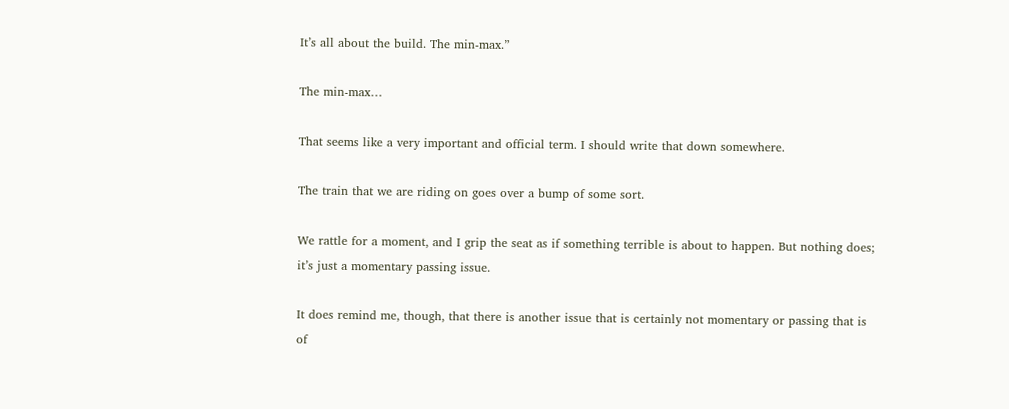It’s all about the build. The min-max.”

The min-max…

That seems like a very important and official term. I should write that down somewhere.

The train that we are riding on goes over a bump of some sort.

We rattle for a moment, and I grip the seat as if something terrible is about to happen. But nothing does; it’s just a momentary passing issue.

It does remind me, though, that there is another issue that is certainly not momentary or passing that is of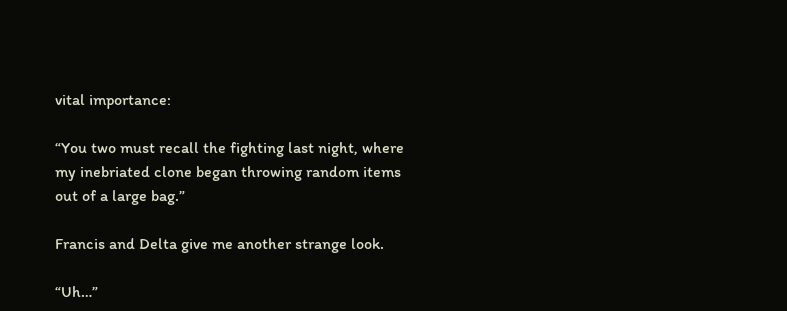vital importance:

“You two must recall the fighting last night, where my inebriated clone began throwing random items out of a large bag.”

Francis and Delta give me another strange look.

“Uh…”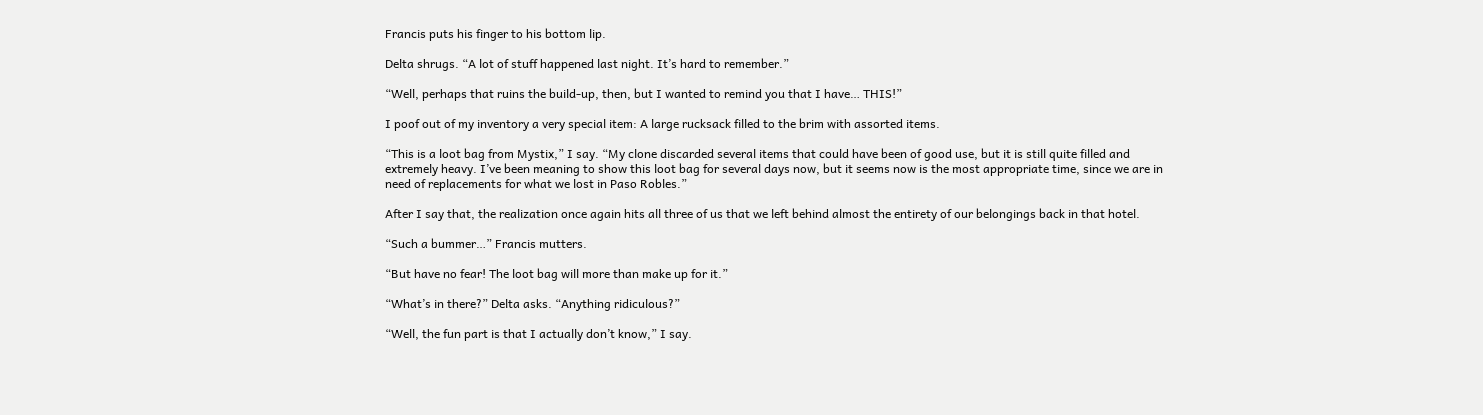Francis puts his finger to his bottom lip.

Delta shrugs. “A lot of stuff happened last night. It’s hard to remember.”

“Well, perhaps that ruins the build-up, then, but I wanted to remind you that I have… THIS!”

I poof out of my inventory a very special item: A large rucksack filled to the brim with assorted items.

“This is a loot bag from Mystix,” I say. “My clone discarded several items that could have been of good use, but it is still quite filled and extremely heavy. I’ve been meaning to show this loot bag for several days now, but it seems now is the most appropriate time, since we are in need of replacements for what we lost in Paso Robles.”

After I say that, the realization once again hits all three of us that we left behind almost the entirety of our belongings back in that hotel.

“Such a bummer…” Francis mutters.

“But have no fear! The loot bag will more than make up for it.”

“What’s in there?” Delta asks. “Anything ridiculous?”

“Well, the fun part is that I actually don’t know,” I say.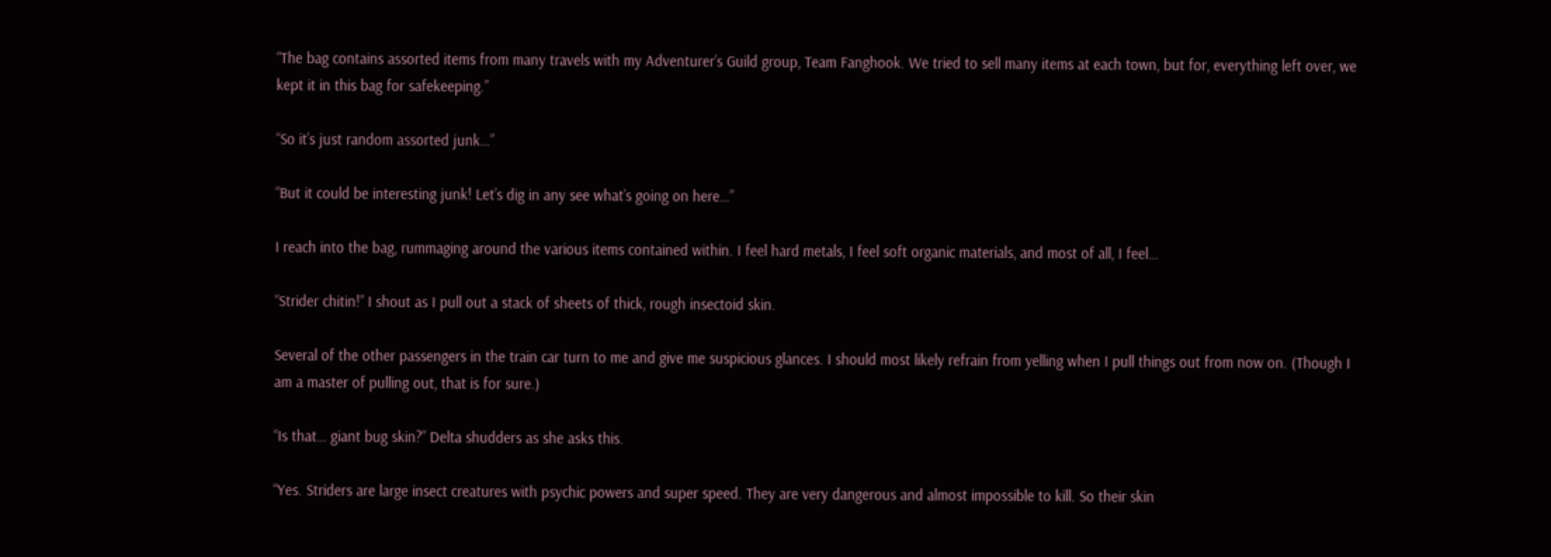“The bag contains assorted items from many travels with my Adventurer’s Guild group, Team Fanghook. We tried to sell many items at each town, but for, everything left over, we kept it in this bag for safekeeping.”

“So it’s just random assorted junk…”

“But it could be interesting junk! Let’s dig in any see what’s going on here…”

I reach into the bag, rummaging around the various items contained within. I feel hard metals, I feel soft organic materials, and most of all, I feel…

“Strider chitin!” I shout as I pull out a stack of sheets of thick, rough insectoid skin.

Several of the other passengers in the train car turn to me and give me suspicious glances. I should most likely refrain from yelling when I pull things out from now on. (Though I am a master of pulling out, that is for sure.)

“Is that… giant bug skin?” Delta shudders as she asks this.

“Yes. Striders are large insect creatures with psychic powers and super speed. They are very dangerous and almost impossible to kill. So their skin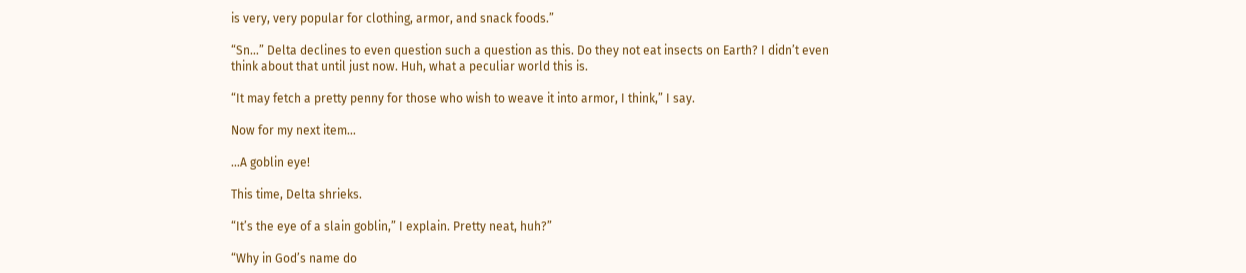is very, very popular for clothing, armor, and snack foods.”

“Sn…” Delta declines to even question such a question as this. Do they not eat insects on Earth? I didn’t even think about that until just now. Huh, what a peculiar world this is.

“It may fetch a pretty penny for those who wish to weave it into armor, I think,” I say.

Now for my next item…

…A goblin eye!

This time, Delta shrieks.

“It’s the eye of a slain goblin,” I explain. Pretty neat, huh?”

“Why in God’s name do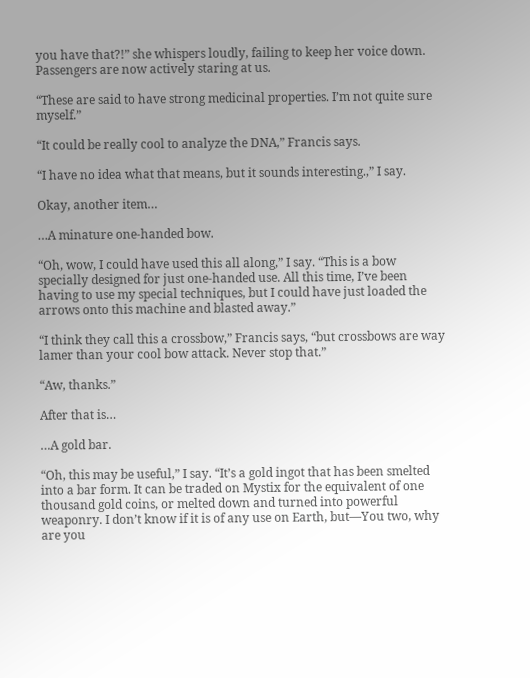you have that?!” she whispers loudly, failing to keep her voice down. Passengers are now actively staring at us.

“These are said to have strong medicinal properties. I’m not quite sure myself.”

“It could be really cool to analyze the DNA,” Francis says.

“I have no idea what that means, but it sounds interesting.,” I say.

Okay, another item…

…A minature one-handed bow.

“Oh, wow, I could have used this all along,” I say. “This is a bow specially designed for just one-handed use. All this time, I’ve been having to use my special techniques, but I could have just loaded the arrows onto this machine and blasted away.”

“I think they call this a crossbow,” Francis says, “but crossbows are way lamer than your cool bow attack. Never stop that.”

“Aw, thanks.”

After that is…

…A gold bar.

“Oh, this may be useful,” I say. “It’s a gold ingot that has been smelted into a bar form. It can be traded on Mystix for the equivalent of one thousand gold coins, or melted down and turned into powerful weaponry. I don’t know if it is of any use on Earth, but—You two, why are you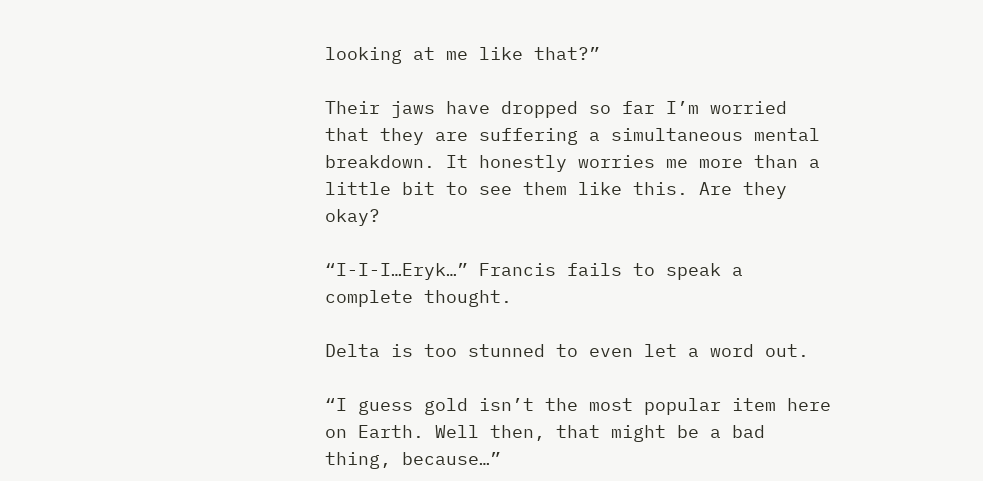looking at me like that?”

Their jaws have dropped so far I’m worried that they are suffering a simultaneous mental breakdown. It honestly worries me more than a little bit to see them like this. Are they okay?

“I-I-I…Eryk…” Francis fails to speak a complete thought.

Delta is too stunned to even let a word out.

“I guess gold isn’t the most popular item here on Earth. Well then, that might be a bad thing, because…”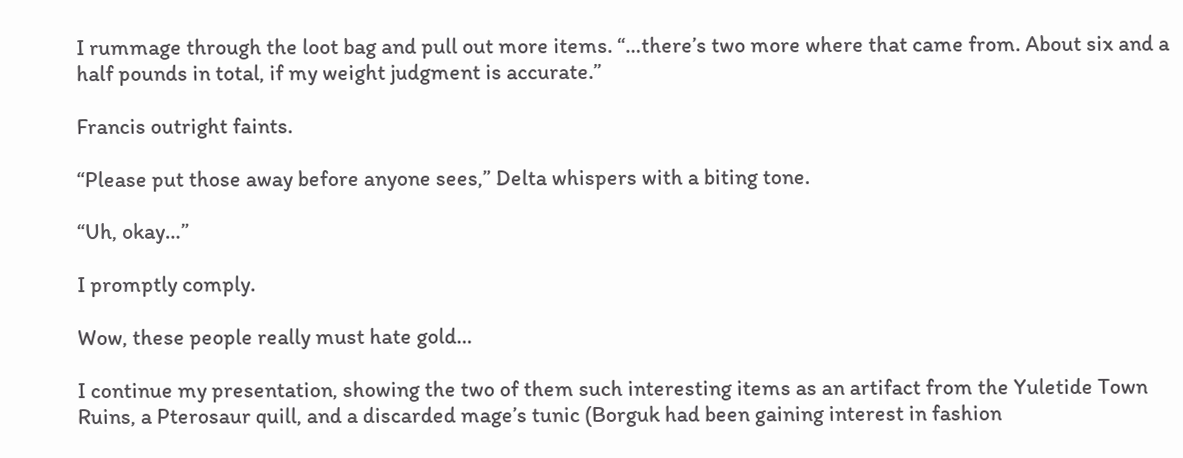I rummage through the loot bag and pull out more items. “…there’s two more where that came from. About six and a half pounds in total, if my weight judgment is accurate.”

Francis outright faints.

“Please put those away before anyone sees,” Delta whispers with a biting tone.

“Uh, okay…”

I promptly comply.

Wow, these people really must hate gold…

I continue my presentation, showing the two of them such interesting items as an artifact from the Yuletide Town Ruins, a Pterosaur quill, and a discarded mage’s tunic (Borguk had been gaining interest in fashion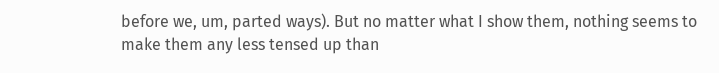before we, um, parted ways). But no matter what I show them, nothing seems to make them any less tensed up than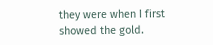they were when I first showed the gold.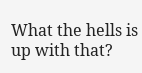What the hells is up with that?